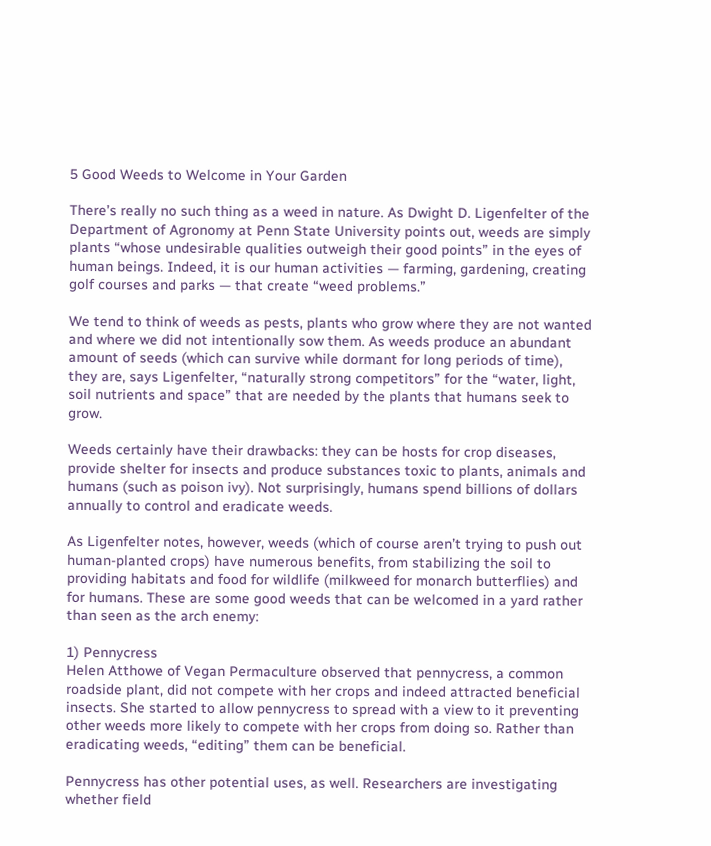5 Good Weeds to Welcome in Your Garden

There’s really no such thing as a weed in nature. As Dwight D. Ligenfelter of the Department of Agronomy at Penn State University points out, weeds are simply plants “whose undesirable qualities outweigh their good points” in the eyes of human beings. Indeed, it is our human activities — farming, gardening, creating golf courses and parks — that create “weed problems.”

We tend to think of weeds as pests, plants who grow where they are not wanted and where we did not intentionally sow them. As weeds produce an abundant amount of seeds (which can survive while dormant for long periods of time), they are, says Ligenfelter, “naturally strong competitors” for the “water, light, soil nutrients and space” that are needed by the plants that humans seek to grow.

Weeds certainly have their drawbacks: they can be hosts for crop diseases, provide shelter for insects and produce substances toxic to plants, animals and humans (such as poison ivy). Not surprisingly, humans spend billions of dollars annually to control and eradicate weeds.

As Ligenfelter notes, however, weeds (which of course aren’t trying to push out human-planted crops) have numerous benefits, from stabilizing the soil to providing habitats and food for wildlife (milkweed for monarch butterflies) and for humans. These are some good weeds that can be welcomed in a yard rather than seen as the arch enemy:

1) Pennycress
Helen Atthowe of Vegan Permaculture observed that pennycress, a common roadside plant, did not compete with her crops and indeed attracted beneficial insects. She started to allow pennycress to spread with a view to it preventing other weeds more likely to compete with her crops from doing so. Rather than eradicating weeds, “editing” them can be beneficial.

Pennycress has other potential uses, as well. Researchers are investigating whether field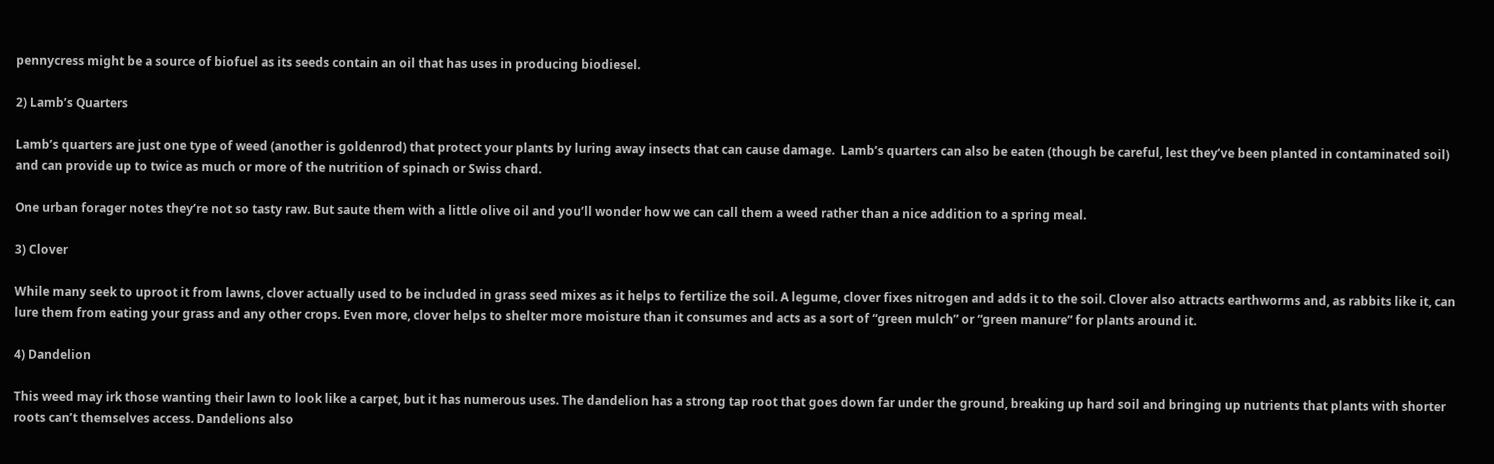pennycress might be a source of biofuel as its seeds contain an oil that has uses in producing biodiesel.

2) Lamb’s Quarters

Lamb’s quarters are just one type of weed (another is goldenrod) that protect your plants by luring away insects that can cause damage.  Lamb’s quarters can also be eaten (though be careful, lest they’ve been planted in contaminated soil) and can provide up to twice as much or more of the nutrition of spinach or Swiss chard.

One urban forager notes they’re not so tasty raw. But saute them with a little olive oil and you’ll wonder how we can call them a weed rather than a nice addition to a spring meal.

3) Clover

While many seek to uproot it from lawns, clover actually used to be included in grass seed mixes as it helps to fertilize the soil. A legume, clover fixes nitrogen and adds it to the soil. Clover also attracts earthworms and, as rabbits like it, can lure them from eating your grass and any other crops. Even more, clover helps to shelter more moisture than it consumes and acts as a sort of “green mulch” or “green manure” for plants around it.

4) Dandelion

This weed may irk those wanting their lawn to look like a carpet, but it has numerous uses. The dandelion has a strong tap root that goes down far under the ground, breaking up hard soil and bringing up nutrients that plants with shorter roots can’t themselves access. Dandelions also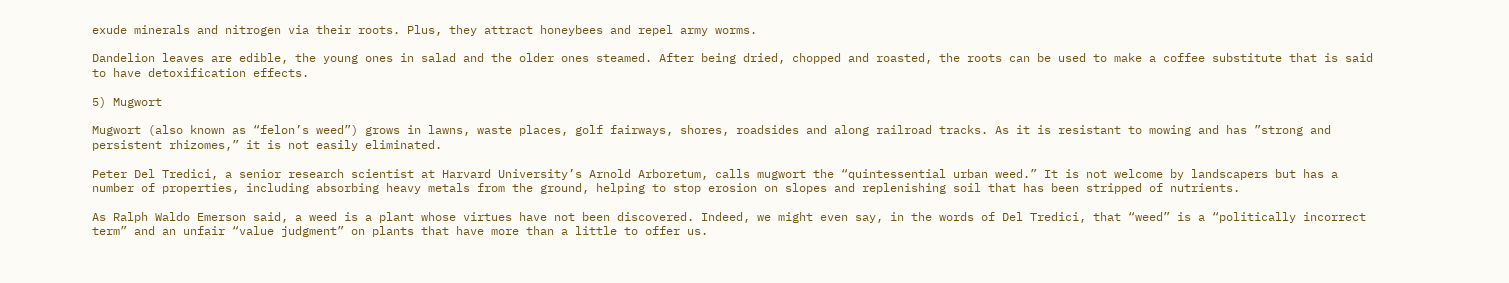exude minerals and nitrogen via their roots. Plus, they attract honeybees and repel army worms.

Dandelion leaves are edible, the young ones in salad and the older ones steamed. After being dried, chopped and roasted, the roots can be used to make a coffee substitute that is said to have detoxification effects.

5) Mugwort

Mugwort (also known as “felon’s weed”) grows in lawns, waste places, golf fairways, shores, roadsides and along railroad tracks. As it is resistant to mowing and has ”strong and persistent rhizomes,” it is not easily eliminated.

Peter Del Tredici, a senior research scientist at Harvard University’s Arnold Arboretum, calls mugwort the “quintessential urban weed.” It is not welcome by landscapers but has a number of properties, including absorbing heavy metals from the ground, helping to stop erosion on slopes and replenishing soil that has been stripped of nutrients.

As Ralph Waldo Emerson said, a weed is a plant whose virtues have not been discovered. Indeed, we might even say, in the words of Del Tredici, that “weed” is a “politically incorrect term” and an unfair “value judgment” on plants that have more than a little to offer us.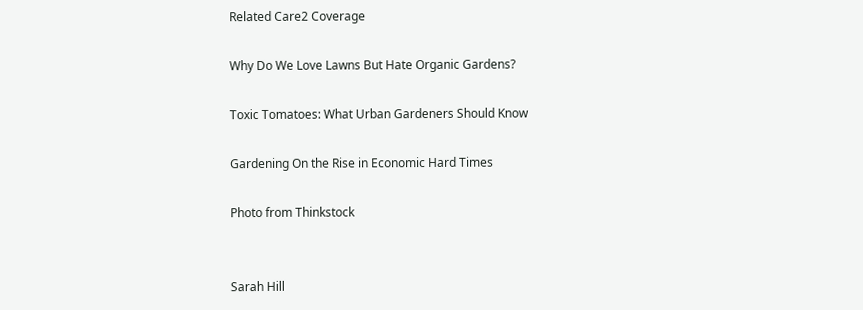Related Care2 Coverage

Why Do We Love Lawns But Hate Organic Gardens?

Toxic Tomatoes: What Urban Gardeners Should Know

Gardening On the Rise in Economic Hard Times

Photo from Thinkstock


Sarah Hill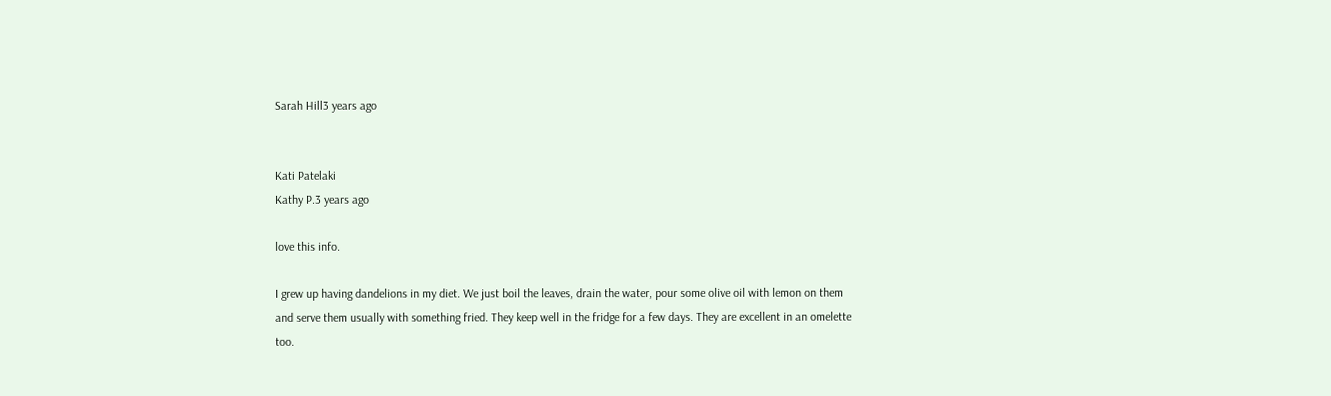Sarah Hill3 years ago


Kati Patelaki
Kathy P.3 years ago

love this info.

I grew up having dandelions in my diet. We just boil the leaves, drain the water, pour some olive oil with lemon on them and serve them usually with something fried. They keep well in the fridge for a few days. They are excellent in an omelette too.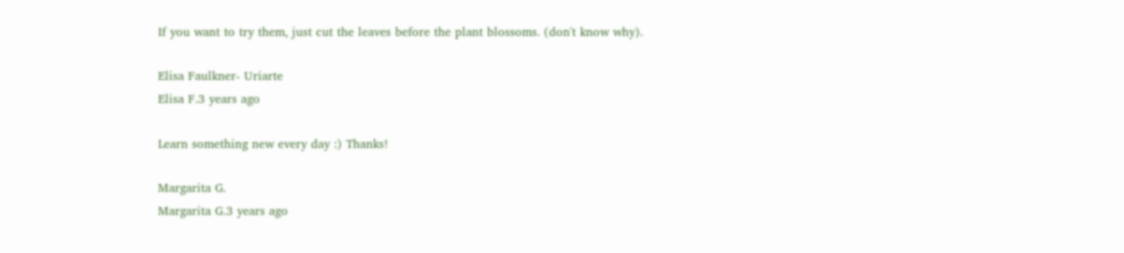If you want to try them, just cut the leaves before the plant blossoms. (don't know why).

Elisa Faulkner- Uriarte
Elisa F.3 years ago

Learn something new every day :) Thanks!

Margarita G.
Margarita G.3 years ago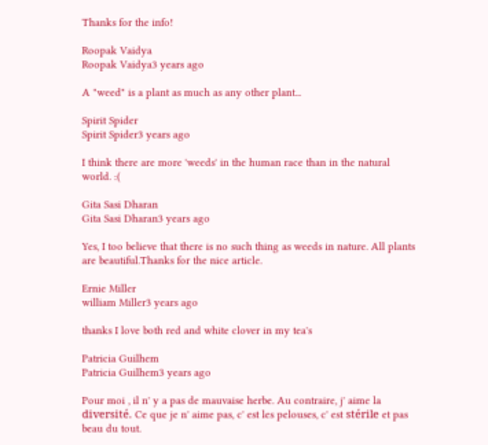Thanks for the info!

Roopak Vaidya
Roopak Vaidya3 years ago

A "weed" is a plant as much as any other plant...

Spirit Spider
Spirit Spider3 years ago

I think there are more 'weeds' in the human race than in the natural world. :(

Gita Sasi Dharan
Gita Sasi Dharan3 years ago

Yes, I too believe that there is no such thing as weeds in nature. All plants are beautiful.Thanks for the nice article.

Ernie Miller
william Miller3 years ago

thanks I love both red and white clover in my tea's

Patricia Guilhem
Patricia Guilhem3 years ago

Pour moi , il n' y a pas de mauvaise herbe. Au contraire, j' aime la diversité. Ce que je n' aime pas, c' est les pelouses, c' est stérile et pas beau du tout.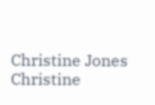Christine Jones
Christine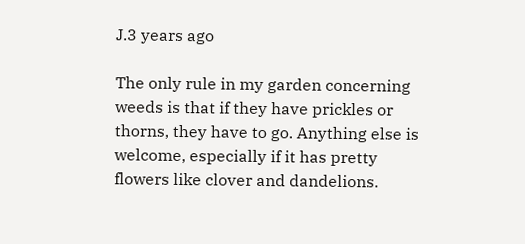J.3 years ago

The only rule in my garden concerning weeds is that if they have prickles or thorns, they have to go. Anything else is welcome, especially if it has pretty flowers like clover and dandelions.